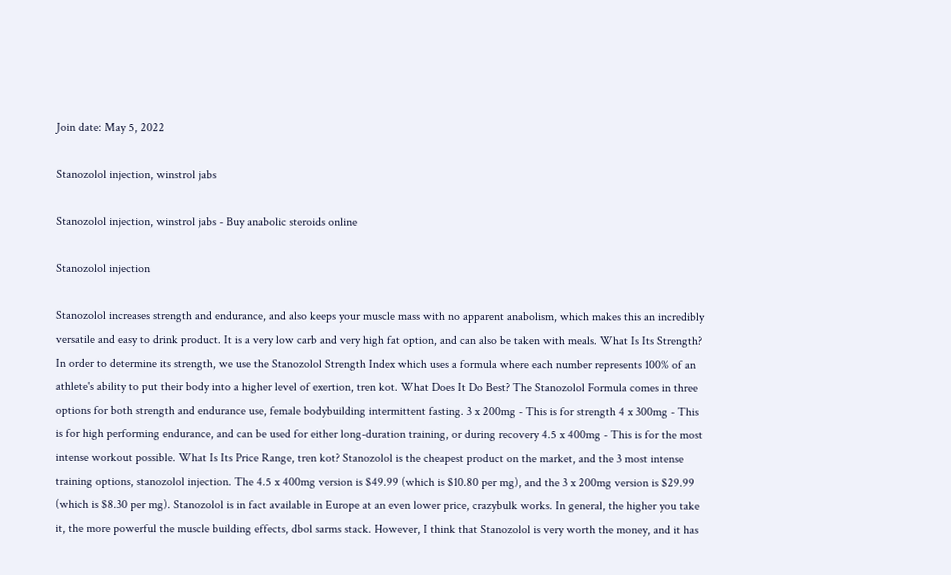Join date: May 5, 2022

Stanozolol injection, winstrol jabs

Stanozolol injection, winstrol jabs - Buy anabolic steroids online

Stanozolol injection

Stanozolol increases strength and endurance, and also keeps your muscle mass with no apparent anabolism, which makes this an incredibly versatile and easy to drink product. It is a very low carb and very high fat option, and can also be taken with meals. What Is Its Strength? In order to determine its strength, we use the Stanozolol Strength Index which uses a formula where each number represents 100% of an athlete's ability to put their body into a higher level of exertion, tren kot. What Does It Do Best? The Stanozolol Formula comes in three options for both strength and endurance use, female bodybuilding intermittent fasting. 3 x 200mg - This is for strength 4 x 300mg - This is for high performing endurance, and can be used for either long-duration training, or during recovery 4.5 x 400mg - This is for the most intense workout possible. What Is Its Price Range, tren kot? Stanozolol is the cheapest product on the market, and the 3 most intense training options, stanozolol injection. The 4.5 x 400mg version is $49.99 (which is $10.80 per mg), and the 3 x 200mg version is $29.99 (which is $8.30 per mg). Stanozolol is in fact available in Europe at an even lower price, crazybulk works. In general, the higher you take it, the more powerful the muscle building effects, dbol sarms stack. However, I think that Stanozolol is very worth the money, and it has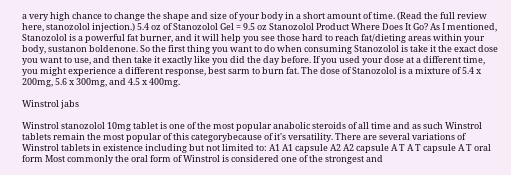a very high chance to change the shape and size of your body in a short amount of time. (Read the full review here, stanozolol injection.) 5.4 oz of Stanozolol Gel = 9.5 oz Stanozolol Product Where Does It Go? As I mentioned, Stanozolol is a powerful fat burner, and it will help you see those hard to reach fat/dieting areas within your body, sustanon boldenone. So the first thing you want to do when consuming Stanozolol is take it the exact dose you want to use, and then take it exactly like you did the day before. If you used your dose at a different time, you might experience a different response, best sarm to burn fat. The dose of Stanozolol is a mixture of 5.4 x 200mg, 5.6 x 300mg, and 4.5 x 400mg.

Winstrol jabs

Winstrol stanozolol 10mg tablet is one of the most popular anabolic steroids of all time and as such Winstrol tablets remain the most popular of this categorybecause of it's versatility. There are several variations of Winstrol tablets in existence including but not limited to: A1 A1 capsule A2 A2 capsule A T A T capsule A T oral form Most commonly the oral form of Winstrol is considered one of the strongest and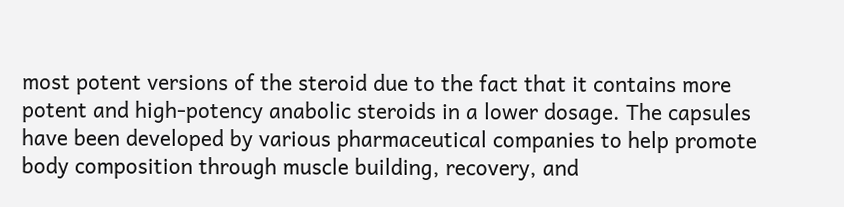most potent versions of the steroid due to the fact that it contains more potent and high-potency anabolic steroids in a lower dosage. The capsules have been developed by various pharmaceutical companies to help promote body composition through muscle building, recovery, and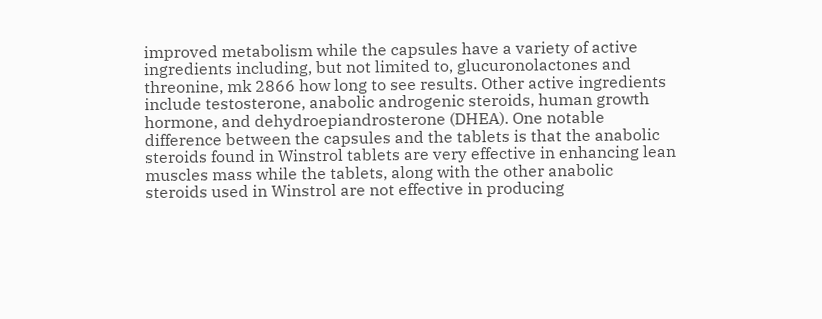improved metabolism while the capsules have a variety of active ingredients including, but not limited to, glucuronolactones and threonine, mk 2866 how long to see results. Other active ingredients include testosterone, anabolic androgenic steroids, human growth hormone, and dehydroepiandrosterone (DHEA). One notable difference between the capsules and the tablets is that the anabolic steroids found in Winstrol tablets are very effective in enhancing lean muscles mass while the tablets, along with the other anabolic steroids used in Winstrol are not effective in producing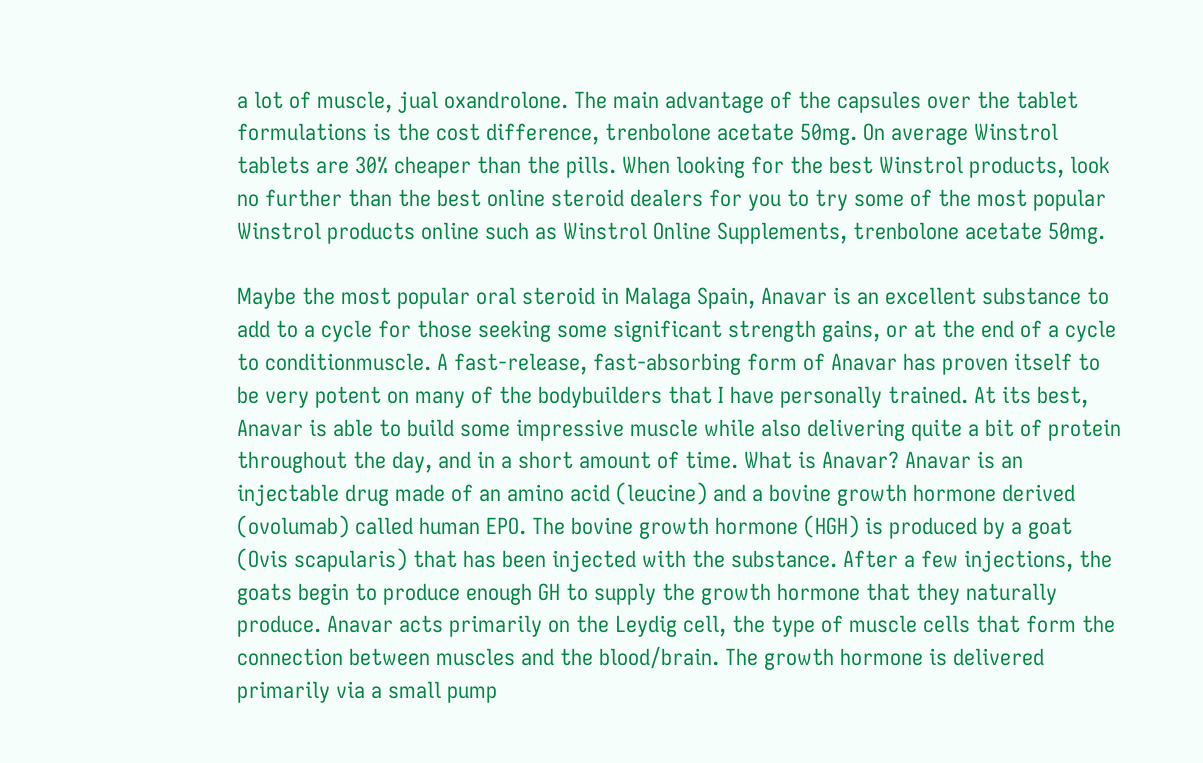a lot of muscle, jual oxandrolone. The main advantage of the capsules over the tablet formulations is the cost difference, trenbolone acetate 50mg. On average Winstrol tablets are 30% cheaper than the pills. When looking for the best Winstrol products, look no further than the best online steroid dealers for you to try some of the most popular Winstrol products online such as Winstrol Online Supplements, trenbolone acetate 50mg.

Maybe the most popular oral steroid in Malaga Spain, Anavar is an excellent substance to add to a cycle for those seeking some significant strength gains, or at the end of a cycle to conditionmuscle. A fast-release, fast-absorbing form of Anavar has proven itself to be very potent on many of the bodybuilders that I have personally trained. At its best, Anavar is able to build some impressive muscle while also delivering quite a bit of protein throughout the day, and in a short amount of time. What is Anavar? Anavar is an injectable drug made of an amino acid (leucine) and a bovine growth hormone derived (ovolumab) called human EPO. The bovine growth hormone (HGH) is produced by a goat (Ovis scapularis) that has been injected with the substance. After a few injections, the goats begin to produce enough GH to supply the growth hormone that they naturally produce. Anavar acts primarily on the Leydig cell, the type of muscle cells that form the connection between muscles and the blood/brain. The growth hormone is delivered primarily via a small pump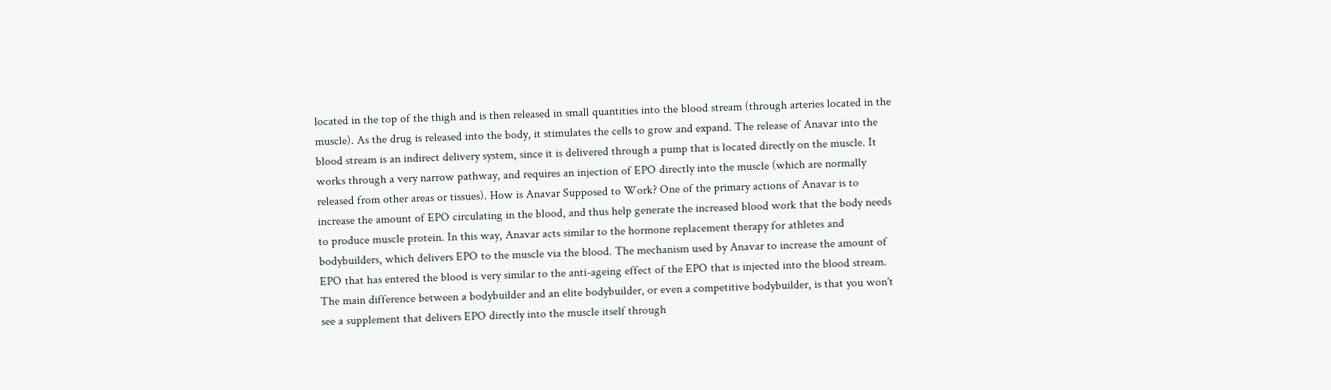located in the top of the thigh and is then released in small quantities into the blood stream (through arteries located in the muscle). As the drug is released into the body, it stimulates the cells to grow and expand. The release of Anavar into the blood stream is an indirect delivery system, since it is delivered through a pump that is located directly on the muscle. It works through a very narrow pathway, and requires an injection of EPO directly into the muscle (which are normally released from other areas or tissues). How is Anavar Supposed to Work? One of the primary actions of Anavar is to increase the amount of EPO circulating in the blood, and thus help generate the increased blood work that the body needs to produce muscle protein. In this way, Anavar acts similar to the hormone replacement therapy for athletes and bodybuilders, which delivers EPO to the muscle via the blood. The mechanism used by Anavar to increase the amount of EPO that has entered the blood is very similar to the anti-ageing effect of the EPO that is injected into the blood stream. The main difference between a bodybuilder and an elite bodybuilder, or even a competitive bodybuilder, is that you won't see a supplement that delivers EPO directly into the muscle itself through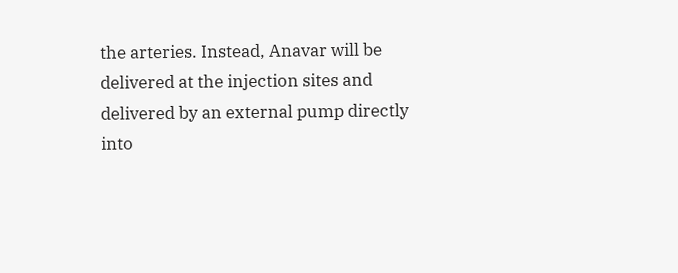the arteries. Instead, Anavar will be delivered at the injection sites and delivered by an external pump directly into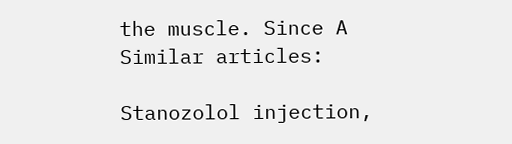the muscle. Since A Similar articles:

Stanozolol injection,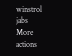winstrol jabs
More actions